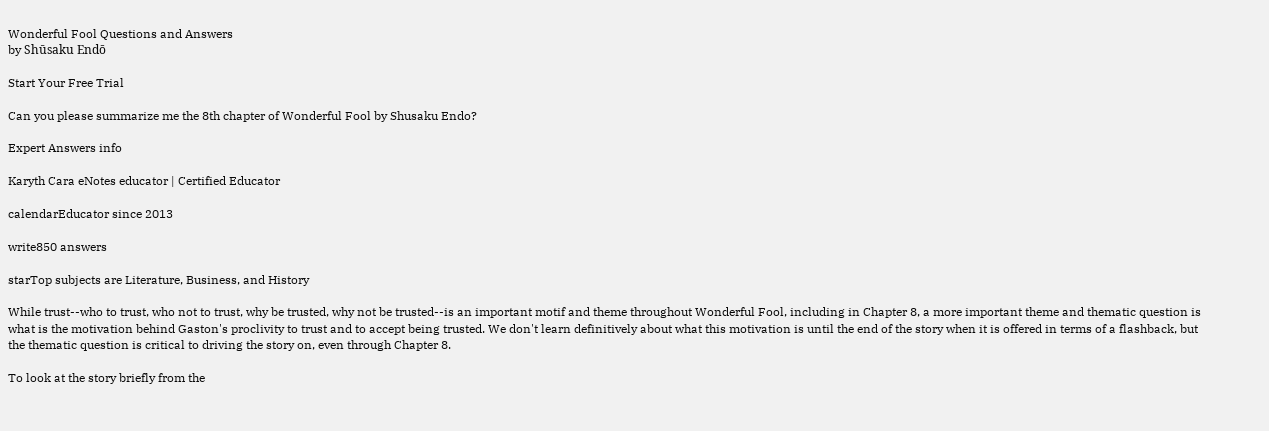Wonderful Fool Questions and Answers
by Shūsaku Endō

Start Your Free Trial

Can you please summarize me the 8th chapter of Wonderful Fool by Shusaku Endo?

Expert Answers info

Karyth Cara eNotes educator | Certified Educator

calendarEducator since 2013

write850 answers

starTop subjects are Literature, Business, and History

While trust--who to trust, who not to trust, why be trusted, why not be trusted--is an important motif and theme throughout Wonderful Fool, including in Chapter 8, a more important theme and thematic question is what is the motivation behind Gaston's proclivity to trust and to accept being trusted. We don't learn definitively about what this motivation is until the end of the story when it is offered in terms of a flashback, but the thematic question is critical to driving the story on, even through Chapter 8.

To look at the story briefly from the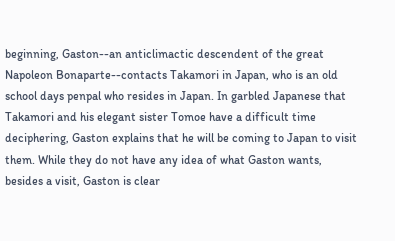beginning, Gaston--an anticlimactic descendent of the great Napoleon Bonaparte--contacts Takamori in Japan, who is an old school days penpal who resides in Japan. In garbled Japanese that Takamori and his elegant sister Tomoe have a difficult time deciphering, Gaston explains that he will be coming to Japan to visit them. While they do not have any idea of what Gaston wants, besides a visit, Gaston is clear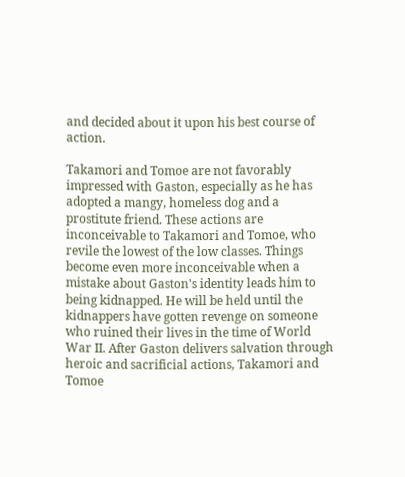and decided about it upon his best course of action.

Takamori and Tomoe are not favorably impressed with Gaston, especially as he has adopted a mangy, homeless dog and a prostitute friend. These actions are inconceivable to Takamori and Tomoe, who revile the lowest of the low classes. Things become even more inconceivable when a mistake about Gaston's identity leads him to being kidnapped. He will be held until the kidnappers have gotten revenge on someone who ruined their lives in the time of World War II. After Gaston delivers salvation through heroic and sacrificial actions, Takamori and Tomoe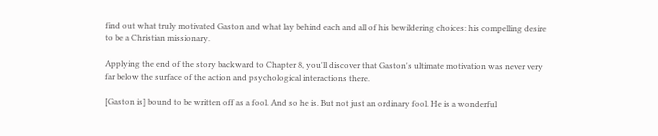find out what truly motivated Gaston and what lay behind each and all of his bewildering choices: his compelling desire to be a Christian missionary.

Applying the end of the story backward to Chapter 8, you'll discover that Gaston's ultimate motivation was never very far below the surface of the action and psychological interactions there.

[Gaston is] bound to be written off as a fool. And so he is. But not just an ordinary fool. He is a wonderful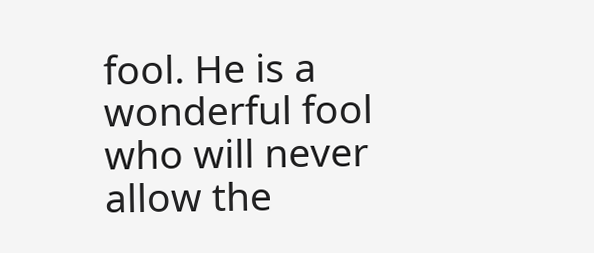fool. He is a wonderful fool who will never allow the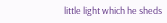little light which he sheds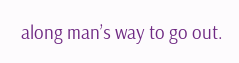along man’s way to go out.